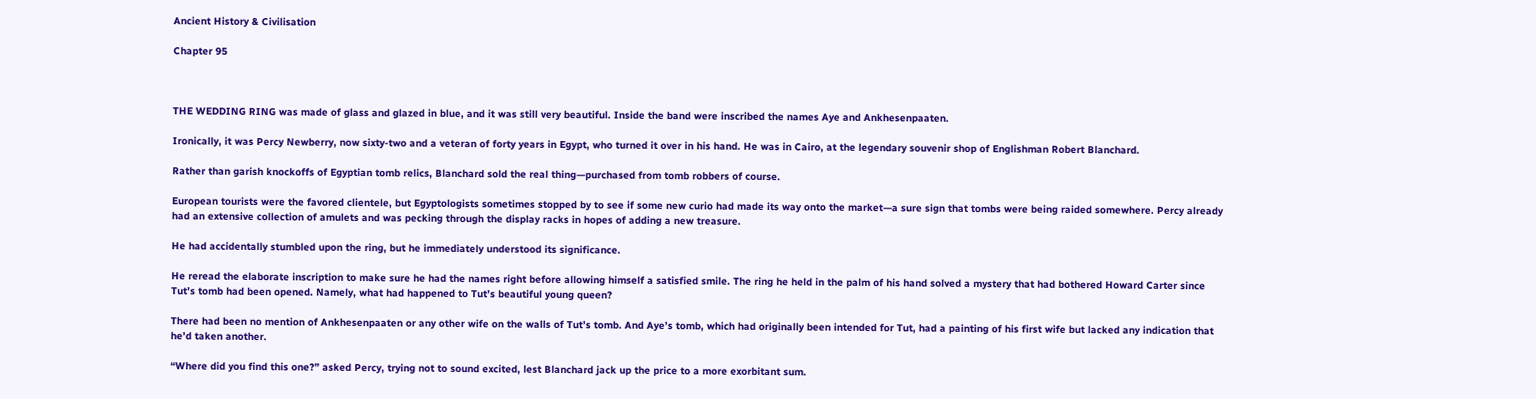Ancient History & Civilisation

Chapter 95



THE WEDDING RING was made of glass and glazed in blue, and it was still very beautiful. Inside the band were inscribed the names Aye and Ankhesenpaaten.

Ironically, it was Percy Newberry, now sixty-two and a veteran of forty years in Egypt, who turned it over in his hand. He was in Cairo, at the legendary souvenir shop of Englishman Robert Blanchard.

Rather than garish knockoffs of Egyptian tomb relics, Blanchard sold the real thing—purchased from tomb robbers of course.

European tourists were the favored clientele, but Egyptologists sometimes stopped by to see if some new curio had made its way onto the market—a sure sign that tombs were being raided somewhere. Percy already had an extensive collection of amulets and was pecking through the display racks in hopes of adding a new treasure.

He had accidentally stumbled upon the ring, but he immediately understood its significance.

He reread the elaborate inscription to make sure he had the names right before allowing himself a satisfied smile. The ring he held in the palm of his hand solved a mystery that had bothered Howard Carter since Tut’s tomb had been opened. Namely, what had happened to Tut’s beautiful young queen?

There had been no mention of Ankhesenpaaten or any other wife on the walls of Tut’s tomb. And Aye’s tomb, which had originally been intended for Tut, had a painting of his first wife but lacked any indication that he’d taken another.

“Where did you find this one?” asked Percy, trying not to sound excited, lest Blanchard jack up the price to a more exorbitant sum.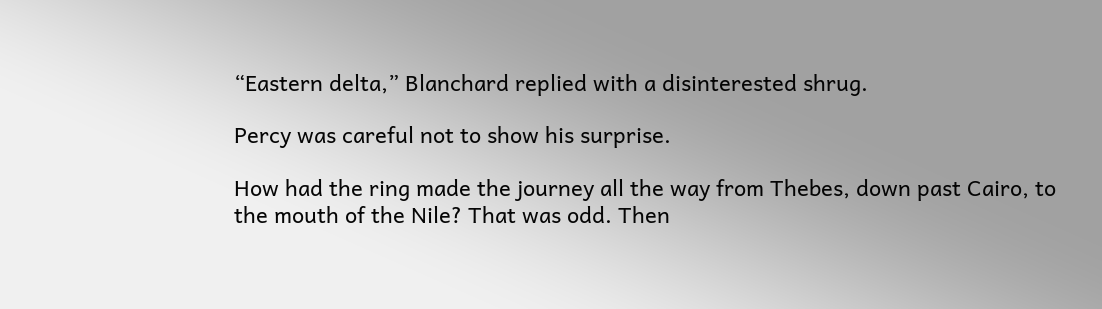“Eastern delta,” Blanchard replied with a disinterested shrug.

Percy was careful not to show his surprise.

How had the ring made the journey all the way from Thebes, down past Cairo, to the mouth of the Nile? That was odd. Then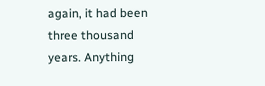again, it had been three thousand years. Anything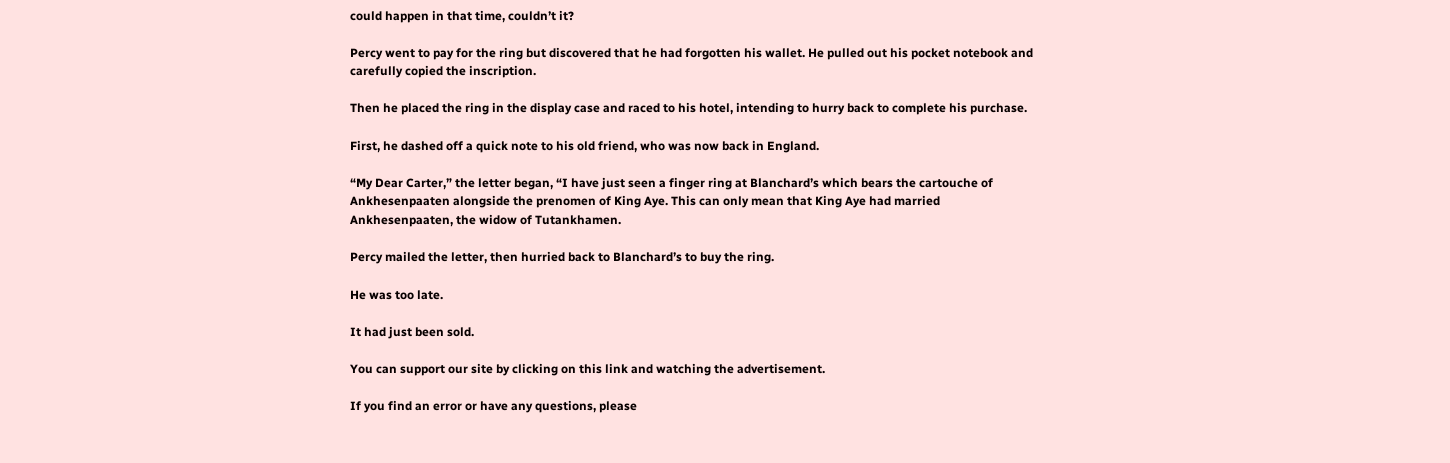could happen in that time, couldn’t it?

Percy went to pay for the ring but discovered that he had forgotten his wallet. He pulled out his pocket notebook and carefully copied the inscription.

Then he placed the ring in the display case and raced to his hotel, intending to hurry back to complete his purchase.

First, he dashed off a quick note to his old friend, who was now back in England.

“My Dear Carter,” the letter began, “I have just seen a finger ring at Blanchard’s which bears the cartouche of Ankhesenpaaten alongside the prenomen of King Aye. This can only mean that King Aye had married Ankhesenpaaten, the widow of Tutankhamen.

Percy mailed the letter, then hurried back to Blanchard’s to buy the ring.

He was too late.

It had just been sold.

You can support our site by clicking on this link and watching the advertisement.

If you find an error or have any questions, please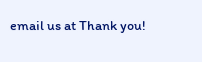email us at Thank you!